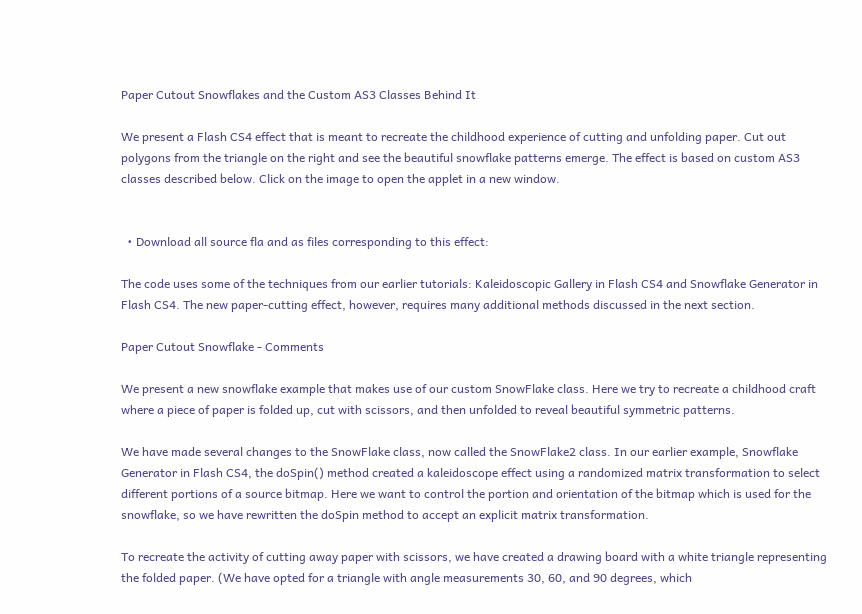Paper Cutout Snowflakes and the Custom AS3 Classes Behind It

We present a Flash CS4 effect that is meant to recreate the childhood experience of cutting and unfolding paper. Cut out polygons from the triangle on the right and see the beautiful snowflake patterns emerge. The effect is based on custom AS3 classes described below. Click on the image to open the applet in a new window.


  • Download all source fla and as files corresponding to this effect:

The code uses some of the techniques from our earlier tutorials: Kaleidoscopic Gallery in Flash CS4 and Snowflake Generator in Flash CS4. The new paper-cutting effect, however, requires many additional methods discussed in the next section.

Paper Cutout Snowflake - Comments

We present a new snowflake example that makes use of our custom SnowFlake class. Here we try to recreate a childhood craft where a piece of paper is folded up, cut with scissors, and then unfolded to reveal beautiful symmetric patterns.

We have made several changes to the SnowFlake class, now called the SnowFlake2 class. In our earlier example, Snowflake Generator in Flash CS4, the doSpin() method created a kaleidoscope effect using a randomized matrix transformation to select different portions of a source bitmap. Here we want to control the portion and orientation of the bitmap which is used for the snowflake, so we have rewritten the doSpin method to accept an explicit matrix transformation.

To recreate the activity of cutting away paper with scissors, we have created a drawing board with a white triangle representing the folded paper. (We have opted for a triangle with angle measurements 30, 60, and 90 degrees, which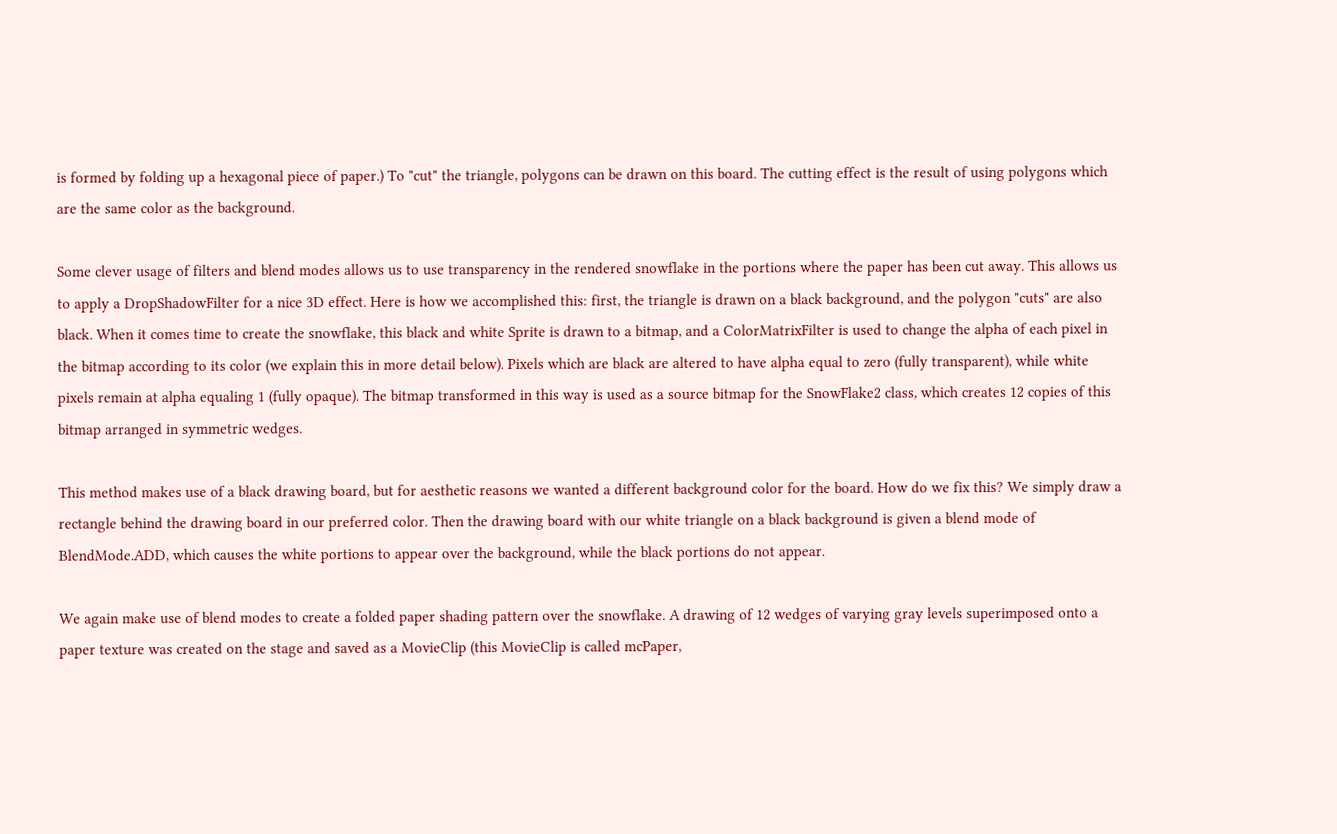is formed by folding up a hexagonal piece of paper.) To "cut" the triangle, polygons can be drawn on this board. The cutting effect is the result of using polygons which are the same color as the background.

Some clever usage of filters and blend modes allows us to use transparency in the rendered snowflake in the portions where the paper has been cut away. This allows us to apply a DropShadowFilter for a nice 3D effect. Here is how we accomplished this: first, the triangle is drawn on a black background, and the polygon "cuts" are also black. When it comes time to create the snowflake, this black and white Sprite is drawn to a bitmap, and a ColorMatrixFilter is used to change the alpha of each pixel in the bitmap according to its color (we explain this in more detail below). Pixels which are black are altered to have alpha equal to zero (fully transparent), while white pixels remain at alpha equaling 1 (fully opaque). The bitmap transformed in this way is used as a source bitmap for the SnowFlake2 class, which creates 12 copies of this bitmap arranged in symmetric wedges.

This method makes use of a black drawing board, but for aesthetic reasons we wanted a different background color for the board. How do we fix this? We simply draw a rectangle behind the drawing board in our preferred color. Then the drawing board with our white triangle on a black background is given a blend mode of BlendMode.ADD, which causes the white portions to appear over the background, while the black portions do not appear.

We again make use of blend modes to create a folded paper shading pattern over the snowflake. A drawing of 12 wedges of varying gray levels superimposed onto a paper texture was created on the stage and saved as a MovieClip (this MovieClip is called mcPaper,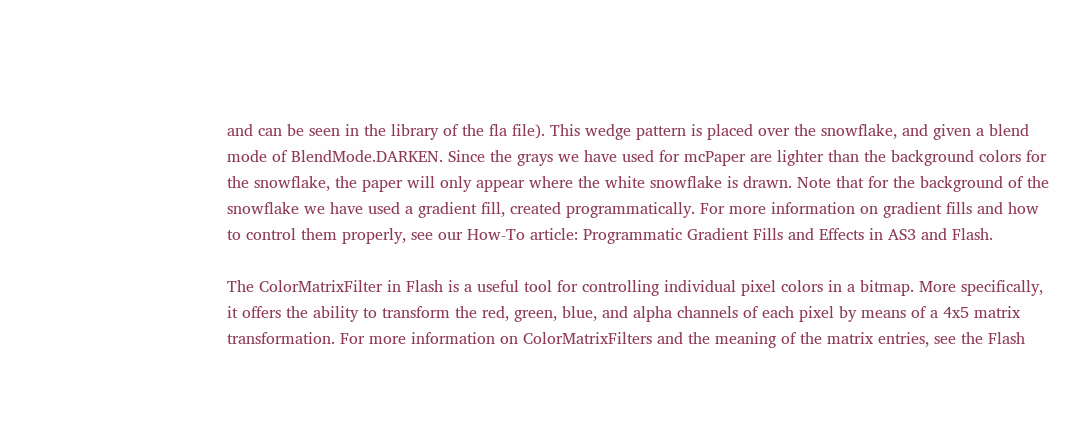and can be seen in the library of the fla file). This wedge pattern is placed over the snowflake, and given a blend mode of BlendMode.DARKEN. Since the grays we have used for mcPaper are lighter than the background colors for the snowflake, the paper will only appear where the white snowflake is drawn. Note that for the background of the snowflake we have used a gradient fill, created programmatically. For more information on gradient fills and how to control them properly, see our How-To article: Programmatic Gradient Fills and Effects in AS3 and Flash.

The ColorMatrixFilter in Flash is a useful tool for controlling individual pixel colors in a bitmap. More specifically, it offers the ability to transform the red, green, blue, and alpha channels of each pixel by means of a 4x5 matrix transformation. For more information on ColorMatrixFilters and the meaning of the matrix entries, see the Flash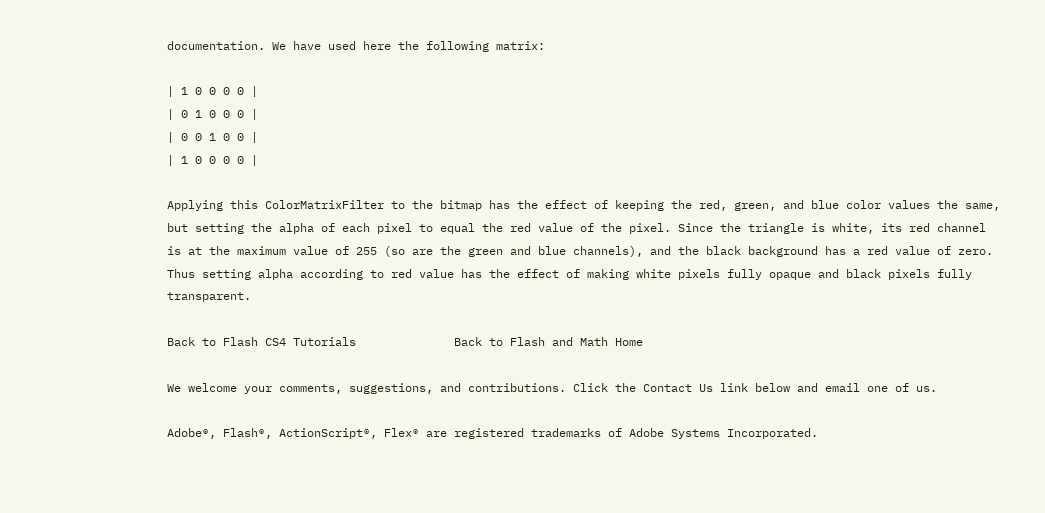documentation. We have used here the following matrix:

| 1 0 0 0 0 |
| 0 1 0 0 0 |
| 0 0 1 0 0 |
| 1 0 0 0 0 |

Applying this ColorMatrixFilter to the bitmap has the effect of keeping the red, green, and blue color values the same, but setting the alpha of each pixel to equal the red value of the pixel. Since the triangle is white, its red channel is at the maximum value of 255 (so are the green and blue channels), and the black background has a red value of zero. Thus setting alpha according to red value has the effect of making white pixels fully opaque and black pixels fully transparent.

Back to Flash CS4 Tutorials              Back to Flash and Math Home

We welcome your comments, suggestions, and contributions. Click the Contact Us link below and email one of us.

Adobe®, Flash®, ActionScript®, Flex® are registered trademarks of Adobe Systems Incorporated.